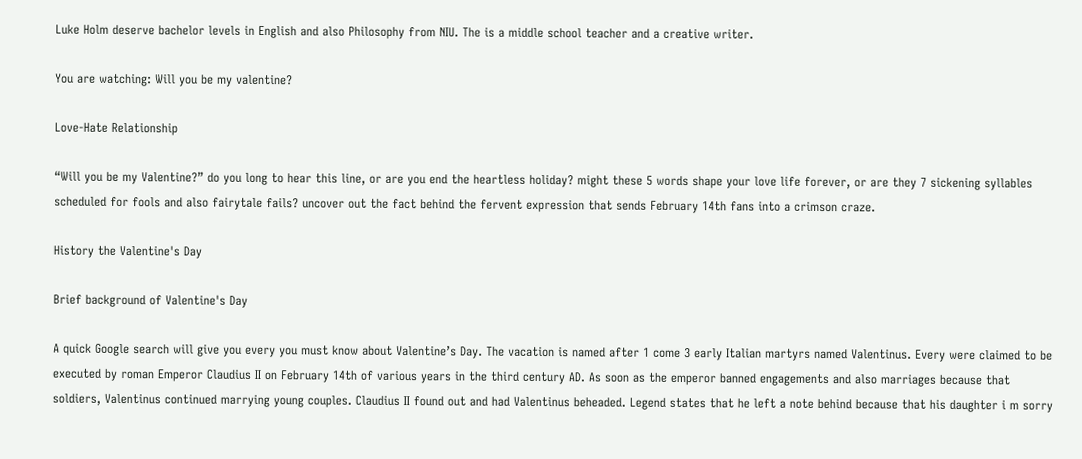Luke Holm deserve bachelor levels in English and also Philosophy from NIU. The is a middle school teacher and a creative writer.

You are watching: Will you be my valentine?

Love-Hate Relationship

“Will you be my Valentine?” do you long to hear this line, or are you end the heartless holiday? might these 5 words shape your love life forever, or are they 7 sickening syllables scheduled for fools and also fairytale fails? uncover out the fact behind the fervent expression that sends February 14th fans into a crimson craze.

History the Valentine's Day

Brief background of Valentine's Day

A quick Google search will give you every you must know about Valentine’s Day. The vacation is named after 1 come 3 early Italian martyrs named Valentinus. Every were claimed to be executed by roman Emperor Claudius II on February 14th of various years in the third century AD. As soon as the emperor banned engagements and also marriages because that soldiers, Valentinus continued marrying young couples. Claudius II found out and had Valentinus beheaded. Legend states that he left a note behind because that his daughter i m sorry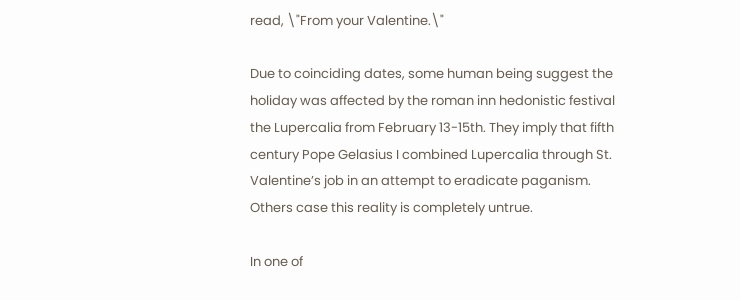read, \"From your Valentine.\"

Due to coinciding dates, some human being suggest the holiday was affected by the roman inn hedonistic festival the Lupercalia from February 13-15th. They imply that fifth century Pope Gelasius I combined Lupercalia through St. Valentine’s job in an attempt to eradicate paganism. Others case this reality is completely untrue.

In one of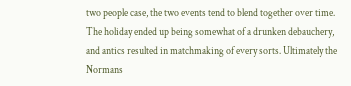two people case, the two events tend to blend together over time. The holiday ended up being somewhat of a drunken debauchery, and antics resulted in matchmaking of every sorts. Ultimately the Normans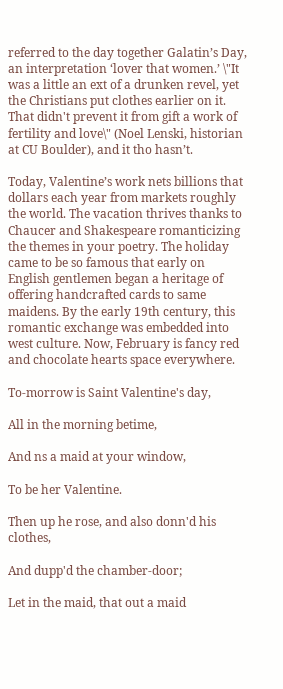referred to the day together Galatin’s Day, an interpretation ‘lover that women.’ \"It was a little an ext of a drunken revel, yet the Christians put clothes earlier on it. That didn't prevent it from gift a work of fertility and love\" (Noel Lenski, historian at CU Boulder), and it tho hasn’t.

Today, Valentine’s work nets billions that dollars each year from markets roughly the world. The vacation thrives thanks to Chaucer and Shakespeare romanticizing the themes in your poetry. The holiday came to be so famous that early on English gentlemen began a heritage of offering handcrafted cards to same maidens. By the early 19th century, this romantic exchange was embedded into west culture. Now, February is fancy red and chocolate hearts space everywhere.

To-morrow is Saint Valentine's day,

All in the morning betime,

And ns a maid at your window,

To be her Valentine.

Then up he rose, and also donn'd his clothes,

And dupp'd the chamber-door;

Let in the maid, that out a maid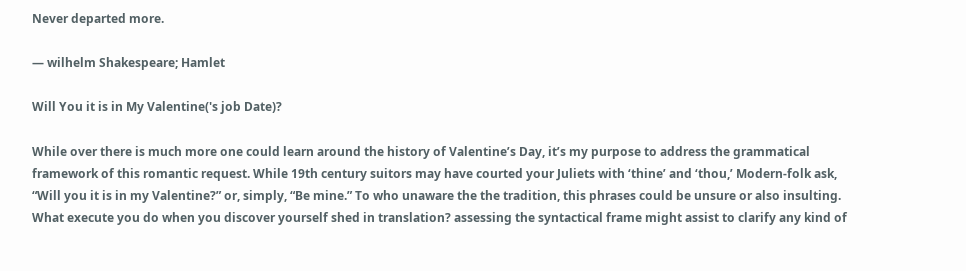Never departed more.

— wilhelm Shakespeare; Hamlet

Will You it is in My Valentine('s job Date)?

While over there is much more one could learn around the history of Valentine’s Day, it’s my purpose to address the grammatical framework of this romantic request. While 19th century suitors may have courted your Juliets with ‘thine’ and ‘thou,’ Modern-folk ask, “Will you it is in my Valentine?” or, simply, “Be mine.” To who unaware the the tradition, this phrases could be unsure or also insulting. What execute you do when you discover yourself shed in translation? assessing the syntactical frame might assist to clarify any kind of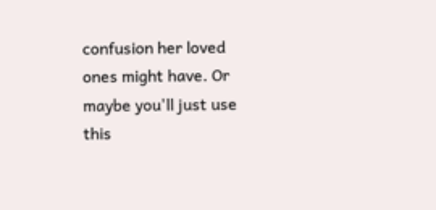confusion her loved ones might have. Or maybe you'll just use this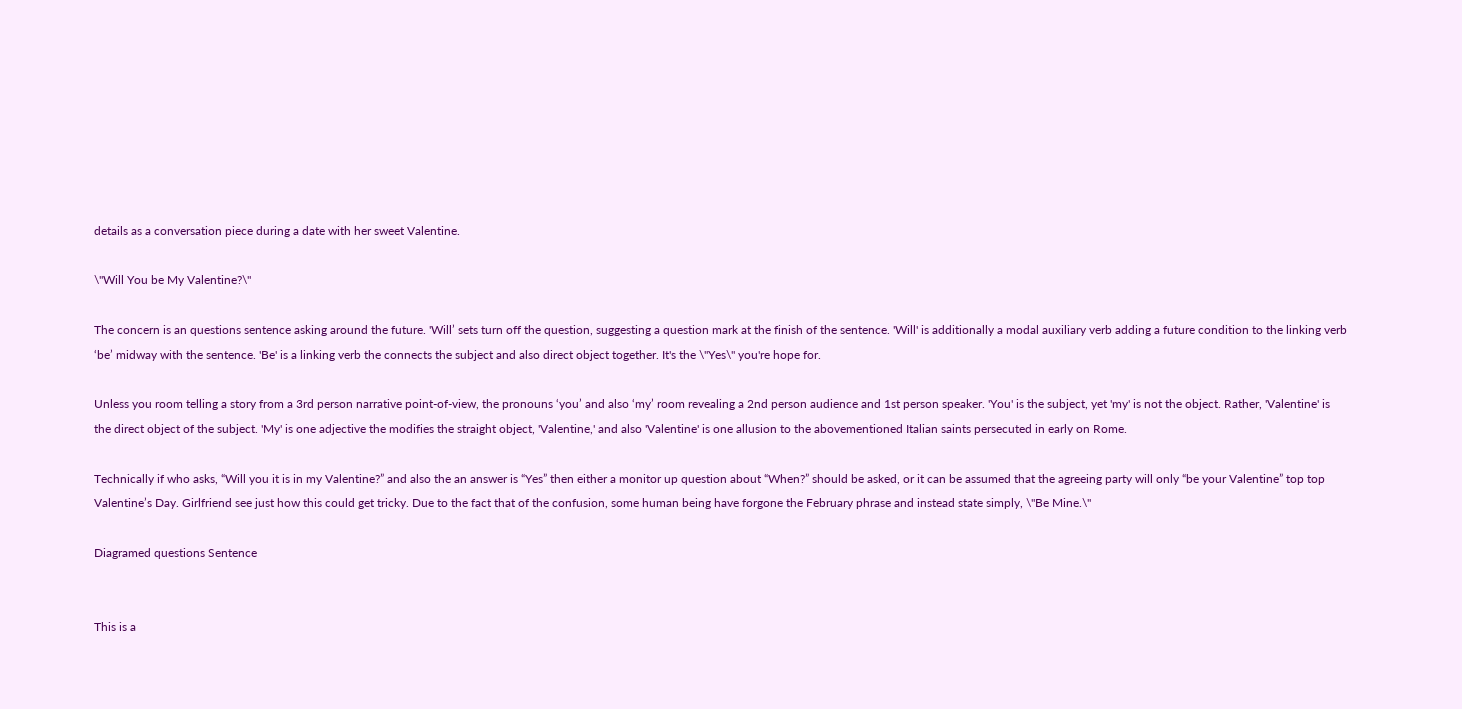details as a conversation piece during a date with her sweet Valentine.

\"Will You be My Valentine?\"

The concern is an questions sentence asking around the future. 'Will’ sets turn off the question, suggesting a question mark at the finish of the sentence. 'Will' is additionally a modal auxiliary verb adding a future condition to the linking verb ‘be’ midway with the sentence. 'Be' is a linking verb the connects the subject and also direct object together. It's the \"Yes\" you're hope for.

Unless you room telling a story from a 3rd person narrative point-of-view, the pronouns ‘you’ and also ‘my’ room revealing a 2nd person audience and 1st person speaker. 'You' is the subject, yet 'my' is not the object. Rather, 'Valentine' is the direct object of the subject. 'My' is one adjective the modifies the straight object, 'Valentine,' and also 'Valentine' is one allusion to the abovementioned Italian saints persecuted in early on Rome.

Technically if who asks, “Will you it is in my Valentine?” and also the an answer is “Yes” then either a monitor up question about “When?” should be asked, or it can be assumed that the agreeing party will only “be your Valentine” top top Valentine’s Day. Girlfriend see just how this could get tricky. Due to the fact that of the confusion, some human being have forgone the February phrase and instead state simply, \"Be Mine.\"

Diagramed questions Sentence


This is a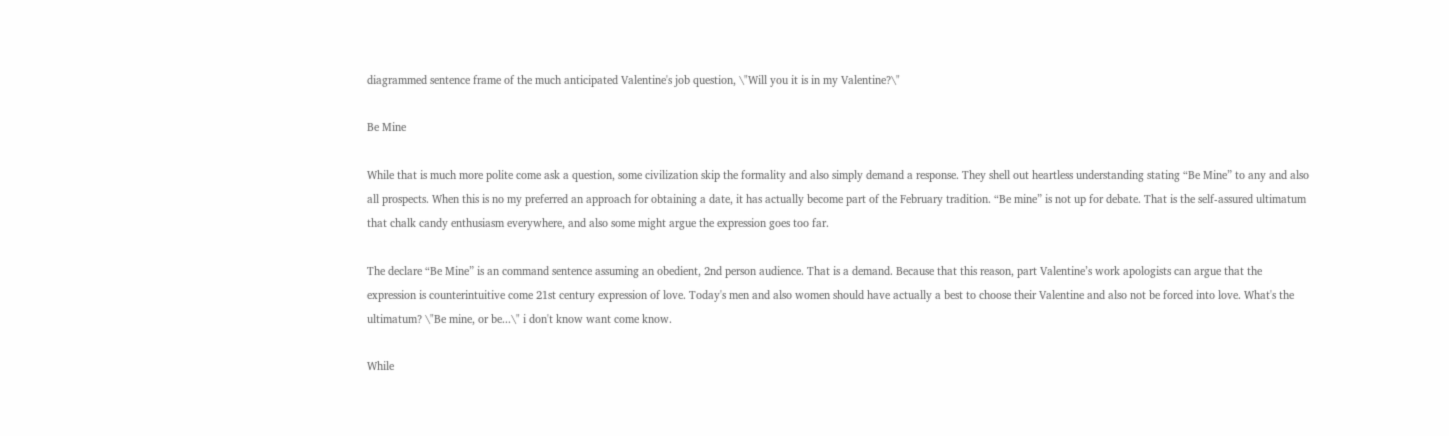diagrammed sentence frame of the much anticipated Valentine's job question, \"Will you it is in my Valentine?\"

Be Mine

While that is much more polite come ask a question, some civilization skip the formality and also simply demand a response. They shell out heartless understanding stating “Be Mine” to any and also all prospects. When this is no my preferred an approach for obtaining a date, it has actually become part of the February tradition. “Be mine” is not up for debate. That is the self-assured ultimatum that chalk candy enthusiasm everywhere, and also some might argue the expression goes too far.

The declare “Be Mine” is an command sentence assuming an obedient, 2nd person audience. That is a demand. Because that this reason, part Valentine’s work apologists can argue that the expression is counterintuitive come 21st century expression of love. Today's men and also women should have actually a best to choose their Valentine and also not be forced into love. What's the ultimatum? \"Be mine, or be...\" i don't know want come know.

While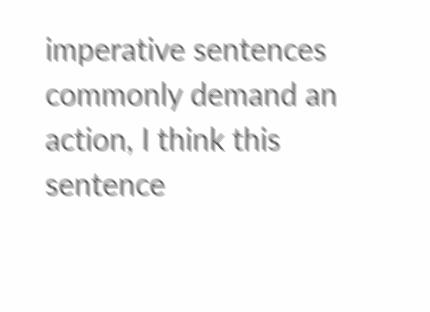imperative sentences commonly demand an action, I think this sentence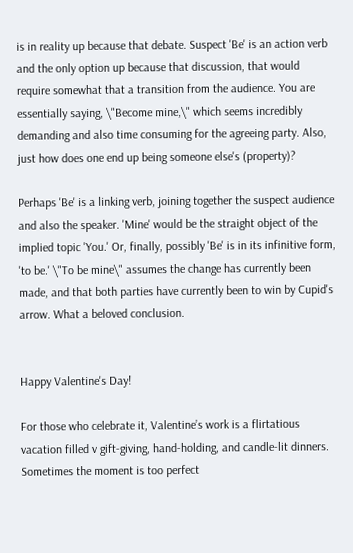is in reality up because that debate. Suspect 'Be' is an action verb and the only option up because that discussion, that would require somewhat that a transition from the audience. You are essentially saying, \"Become mine,\" which seems incredibly demanding and also time consuming for the agreeing party. Also, just how does one end up being someone else's (property)?

Perhaps 'Be' is a linking verb, joining together the suspect audience and also the speaker. 'Mine' would be the straight object of the implied topic 'You.' Or, finally, possibly 'Be' is in its infinitive form, 'to be.' \"To be mine\" assumes the change has currently been made, and that both parties have currently been to win by Cupid's arrow. What a beloved conclusion.


Happy Valentine's Day!

For those who celebrate it, Valentine’s work is a flirtatious vacation filled v gift-giving, hand-holding, and candle-lit dinners. Sometimes the moment is too perfect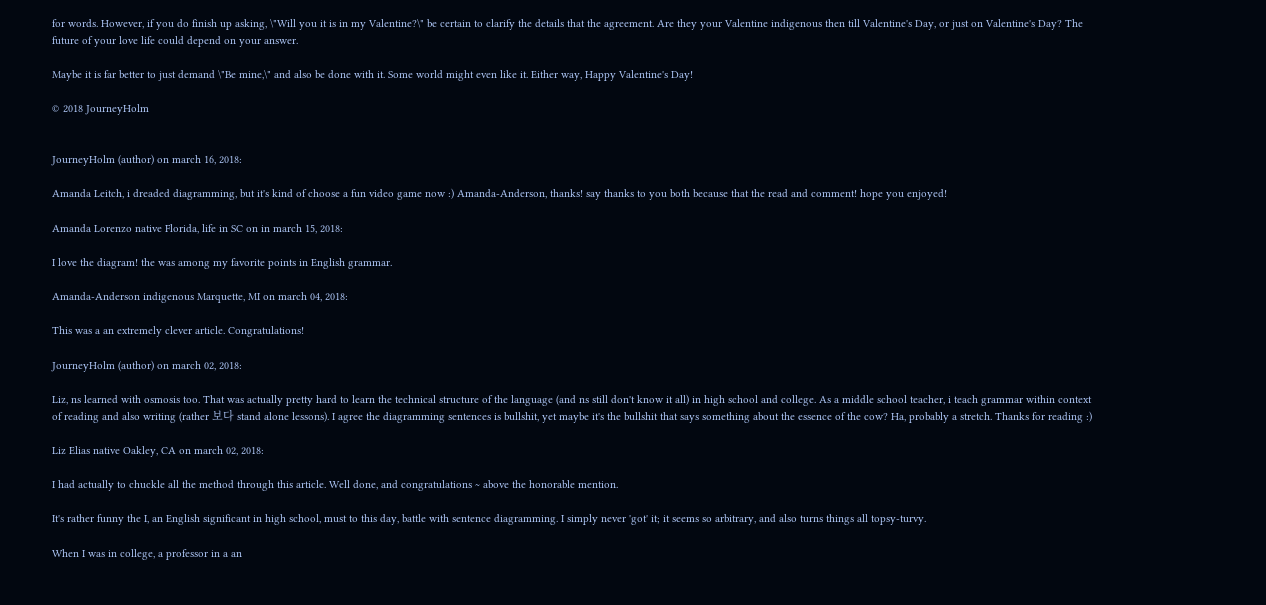for words. However, if you do finish up asking, \"Will you it is in my Valentine?\" be certain to clarify the details that the agreement. Are they your Valentine indigenous then till Valentine's Day, or just on Valentine's Day? The future of your love life could depend on your answer.

Maybe it is far better to just demand \"Be mine,\" and also be done with it. Some world might even like it. Either way, Happy Valentine's Day!

© 2018 JourneyHolm


JourneyHolm (author) on march 16, 2018:

Amanda Leitch, i dreaded diagramming, but it's kind of choose a fun video game now :) Amanda-Anderson, thanks! say thanks to you both because that the read and comment! hope you enjoyed!

Amanda Lorenzo native Florida, life in SC on in march 15, 2018:

I love the diagram! the was among my favorite points in English grammar.

Amanda-Anderson indigenous Marquette, MI on march 04, 2018:

This was a an extremely clever article. Congratulations!

JourneyHolm (author) on march 02, 2018:

Liz, ns learned with osmosis too. That was actually pretty hard to learn the technical structure of the language (and ns still don't know it all) in high school and college. As a middle school teacher, i teach grammar within context of reading and also writing (rather 보다 stand alone lessons). I agree the diagramming sentences is bullshit, yet maybe it's the bullshit that says something about the essence of the cow? Ha, probably a stretch. Thanks for reading :)

Liz Elias native Oakley, CA on march 02, 2018:

I had actually to chuckle all the method through this article. Well done, and congratulations ~ above the honorable mention.

It's rather funny the I, an English significant in high school, must to this day, battle with sentence diagramming. I simply never 'got' it; it seems so arbitrary, and also turns things all topsy-turvy.

When I was in college, a professor in a an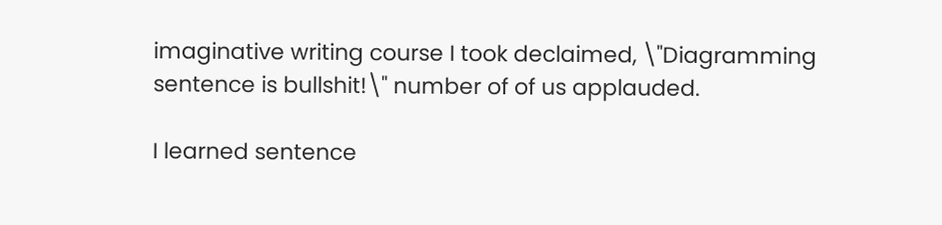imaginative writing course I took declaimed, \"Diagramming sentence is bullshit!\" number of of us applauded.

I learned sentence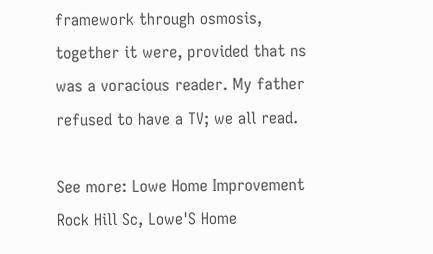framework through osmosis, together it were, provided that ns was a voracious reader. My father refused to have a TV; we all read.

See more: Lowe Home Improvement Rock Hill Sc, Lowe'S Home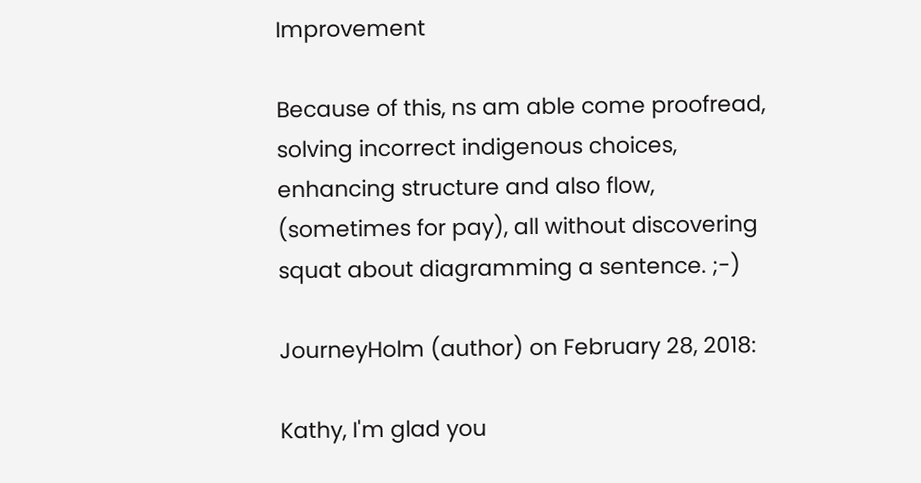Improvement

Because of this, ns am able come proofread, solving incorrect indigenous choices, enhancing structure and also flow, (sometimes for pay), all without discovering squat about diagramming a sentence. ;-)

JourneyHolm (author) on February 28, 2018:

Kathy, I'm glad you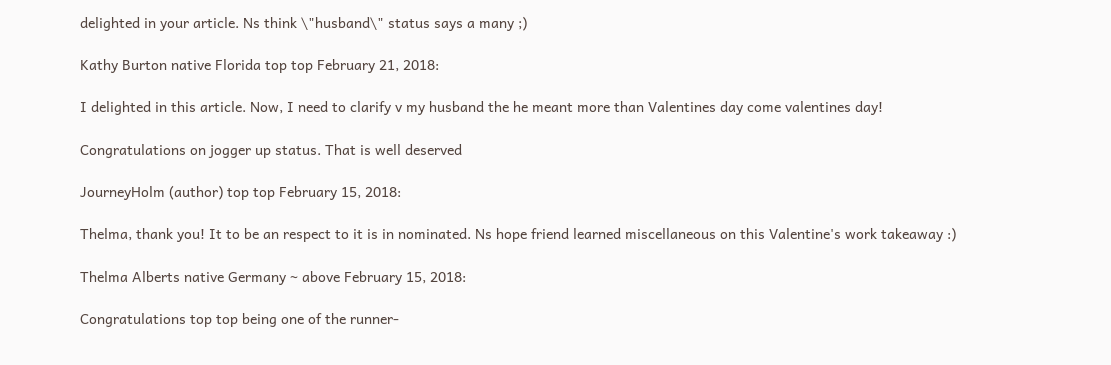delighted in your article. Ns think \"husband\" status says a many ;)

Kathy Burton native Florida top top February 21, 2018:

I delighted in this article. Now, I need to clarify v my husband the he meant more than Valentines day come valentines day!

Congratulations on jogger up status. That is well deserved

JourneyHolm (author) top top February 15, 2018:

Thelma, thank you! It to be an respect to it is in nominated. Ns hope friend learned miscellaneous on this Valentine's work takeaway :)

Thelma Alberts native Germany ~ above February 15, 2018:

Congratulations top top being one of the runner-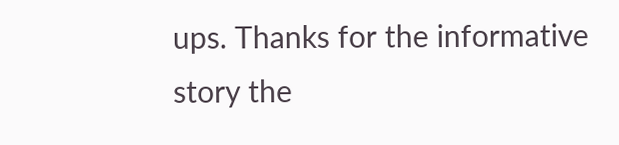ups. Thanks for the informative story the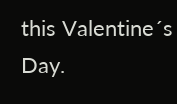this Valentine´s Day.